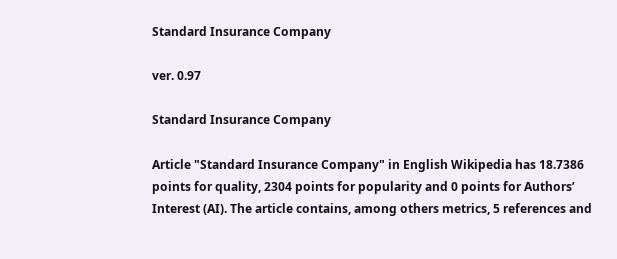Standard Insurance Company

ver. 0.97

Standard Insurance Company

Article "Standard Insurance Company" in English Wikipedia has 18.7386 points for quality, 2304 points for popularity and 0 points for Authors’ Interest (AI). The article contains, among others metrics, 5 references and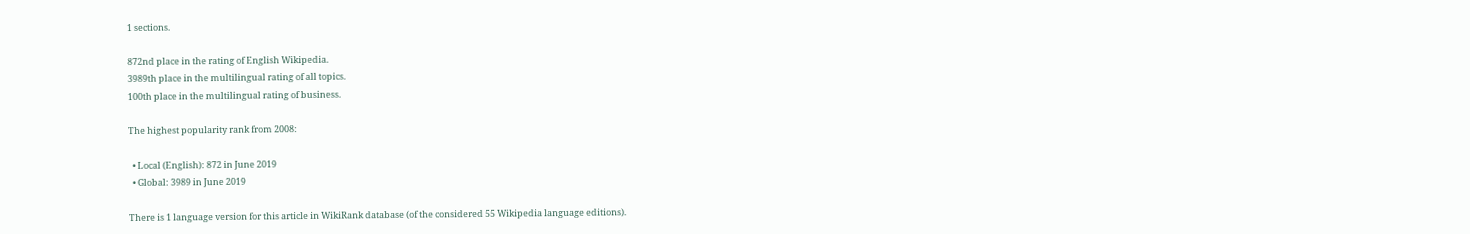1 sections.

872nd place in the rating of English Wikipedia.
3989th place in the multilingual rating of all topics.
100th place in the multilingual rating of business.

The highest popularity rank from 2008:

  • Local (English): 872 in June 2019
  • Global: 3989 in June 2019

There is 1 language version for this article in WikiRank database (of the considered 55 Wikipedia language editions).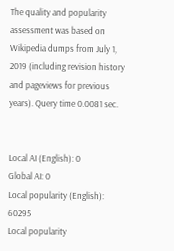The quality and popularity assessment was based on Wikipedia dumps from July 1, 2019 (including revision history and pageviews for previous years). Query time 0.0081 sec.


Local AI (English): 0
Global AI: 0
Local popularity (English): 60295
Local popularity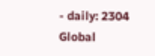- daily: 2304
Global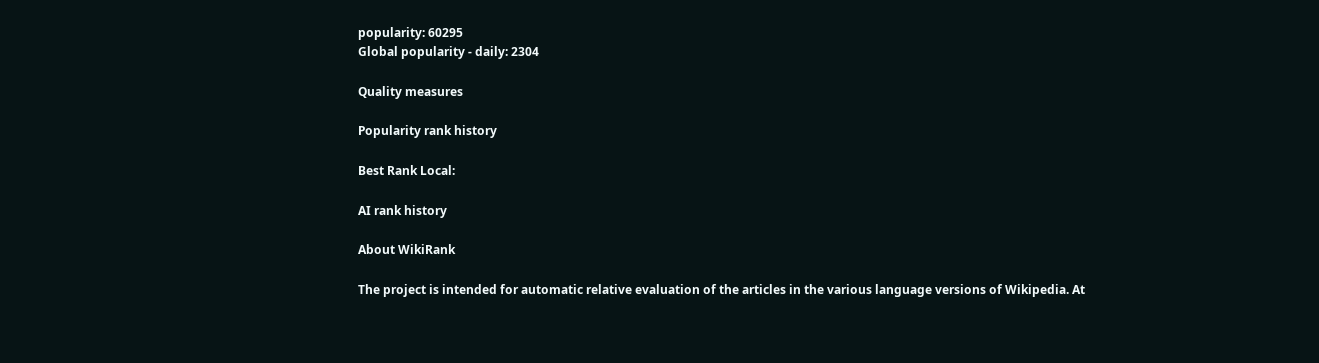popularity: 60295
Global popularity - daily: 2304

Quality measures

Popularity rank history

Best Rank Local:

AI rank history

About WikiRank

The project is intended for automatic relative evaluation of the articles in the various language versions of Wikipedia. At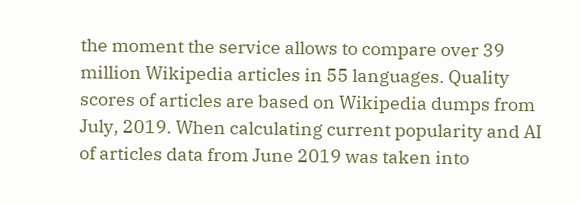the moment the service allows to compare over 39 million Wikipedia articles in 55 languages. Quality scores of articles are based on Wikipedia dumps from July, 2019. When calculating current popularity and AI of articles data from June 2019 was taken into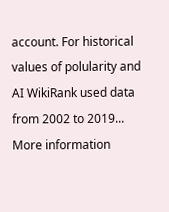account. For historical values of polularity and AI WikiRank used data from 2002 to 2019... More information